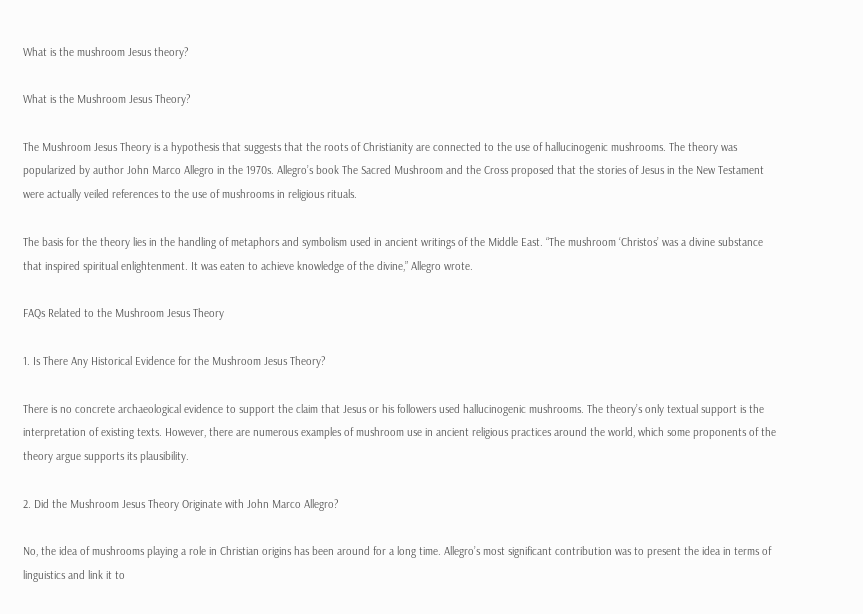What is the mushroom Jesus theory?

What is the Mushroom Jesus Theory?

The Mushroom Jesus Theory is a hypothesis that suggests that the roots of Christianity are connected to the use of hallucinogenic mushrooms. The theory was popularized by author John Marco Allegro in the 1970s. Allegro’s book The Sacred Mushroom and the Cross proposed that the stories of Jesus in the New Testament were actually veiled references to the use of mushrooms in religious rituals.

The basis for the theory lies in the handling of metaphors and symbolism used in ancient writings of the Middle East. “The mushroom ‘Christos’ was a divine substance that inspired spiritual enlightenment. It was eaten to achieve knowledge of the divine,” Allegro wrote.

FAQs Related to the Mushroom Jesus Theory

1. Is There Any Historical Evidence for the Mushroom Jesus Theory?

There is no concrete archaeological evidence to support the claim that Jesus or his followers used hallucinogenic mushrooms. The theory’s only textual support is the interpretation of existing texts. However, there are numerous examples of mushroom use in ancient religious practices around the world, which some proponents of the theory argue supports its plausibility.

2. Did the Mushroom Jesus Theory Originate with John Marco Allegro?

No, the idea of mushrooms playing a role in Christian origins has been around for a long time. Allegro’s most significant contribution was to present the idea in terms of linguistics and link it to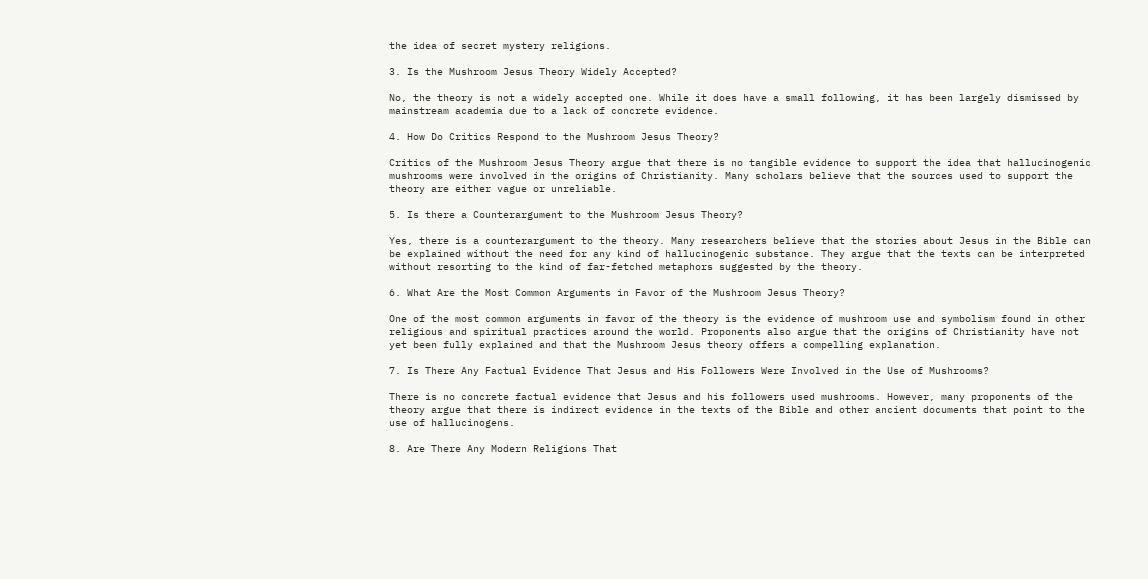the idea of secret mystery religions.

3. Is the Mushroom Jesus Theory Widely Accepted?

No, the theory is not a widely accepted one. While it does have a small following, it has been largely dismissed by mainstream academia due to a lack of concrete evidence.

4. How Do Critics Respond to the Mushroom Jesus Theory?

Critics of the Mushroom Jesus Theory argue that there is no tangible evidence to support the idea that hallucinogenic mushrooms were involved in the origins of Christianity. Many scholars believe that the sources used to support the theory are either vague or unreliable.

5. Is there a Counterargument to the Mushroom Jesus Theory?

Yes, there is a counterargument to the theory. Many researchers believe that the stories about Jesus in the Bible can be explained without the need for any kind of hallucinogenic substance. They argue that the texts can be interpreted without resorting to the kind of far-fetched metaphors suggested by the theory.

6. What Are the Most Common Arguments in Favor of the Mushroom Jesus Theory?

One of the most common arguments in favor of the theory is the evidence of mushroom use and symbolism found in other religious and spiritual practices around the world. Proponents also argue that the origins of Christianity have not yet been fully explained and that the Mushroom Jesus theory offers a compelling explanation.

7. Is There Any Factual Evidence That Jesus and His Followers Were Involved in the Use of Mushrooms?

There is no concrete factual evidence that Jesus and his followers used mushrooms. However, many proponents of the theory argue that there is indirect evidence in the texts of the Bible and other ancient documents that point to the use of hallucinogens.

8. Are There Any Modern Religions That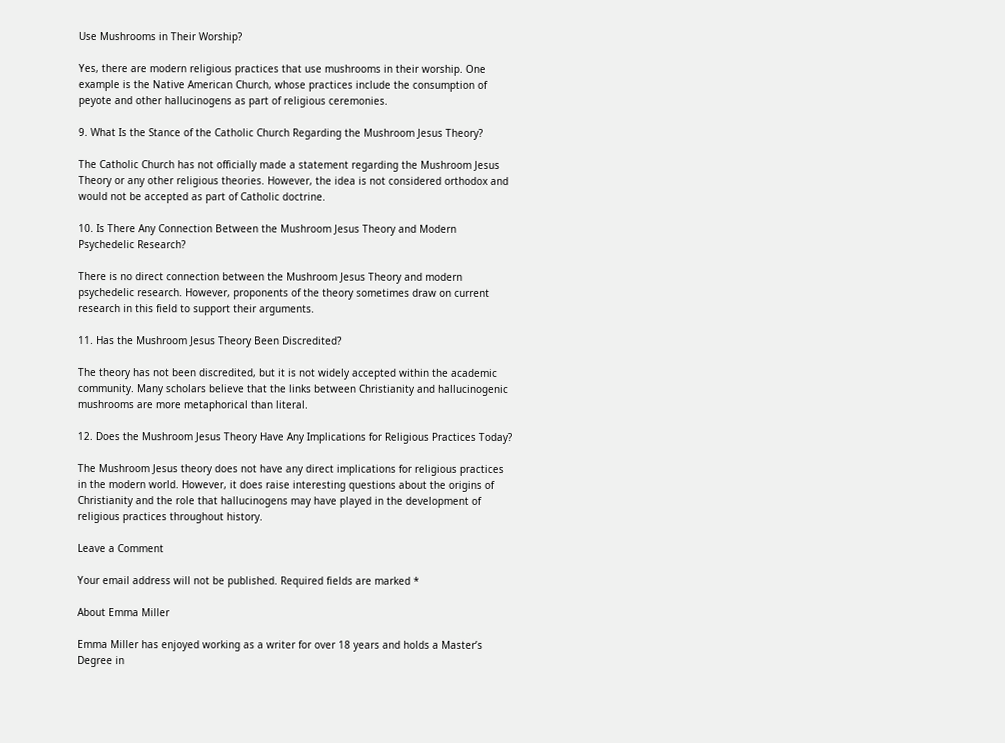Use Mushrooms in Their Worship?

Yes, there are modern religious practices that use mushrooms in their worship. One example is the Native American Church, whose practices include the consumption of peyote and other hallucinogens as part of religious ceremonies.

9. What Is the Stance of the Catholic Church Regarding the Mushroom Jesus Theory?

The Catholic Church has not officially made a statement regarding the Mushroom Jesus Theory or any other religious theories. However, the idea is not considered orthodox and would not be accepted as part of Catholic doctrine.

10. Is There Any Connection Between the Mushroom Jesus Theory and Modern Psychedelic Research?

There is no direct connection between the Mushroom Jesus Theory and modern psychedelic research. However, proponents of the theory sometimes draw on current research in this field to support their arguments.

11. Has the Mushroom Jesus Theory Been Discredited?

The theory has not been discredited, but it is not widely accepted within the academic community. Many scholars believe that the links between Christianity and hallucinogenic mushrooms are more metaphorical than literal.

12. Does the Mushroom Jesus Theory Have Any Implications for Religious Practices Today?

The Mushroom Jesus theory does not have any direct implications for religious practices in the modern world. However, it does raise interesting questions about the origins of Christianity and the role that hallucinogens may have played in the development of religious practices throughout history.

Leave a Comment

Your email address will not be published. Required fields are marked *

About Emma Miller

Emma Miller has enjoyed working as a writer for over 18 years and holds a Master’s Degree in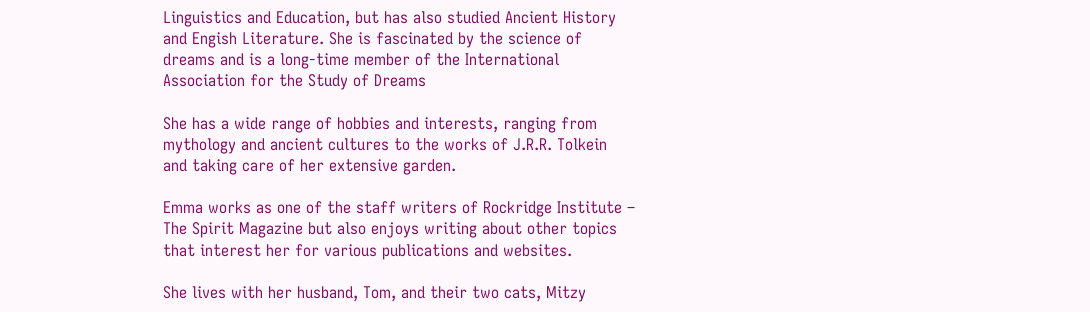Linguistics and Education, but has also studied Ancient History and Engish Literature. She is fascinated by the science of dreams and is a long-time member of the International Association for the Study of Dreams

She has a wide range of hobbies and interests, ranging from mythology and ancient cultures to the works of J.R.R. Tolkein and taking care of her extensive garden.

Emma works as one of the staff writers of Rockridge Institute – The Spirit Magazine but also enjoys writing about other topics that interest her for various publications and websites.

She lives with her husband, Tom, and their two cats, Mitzy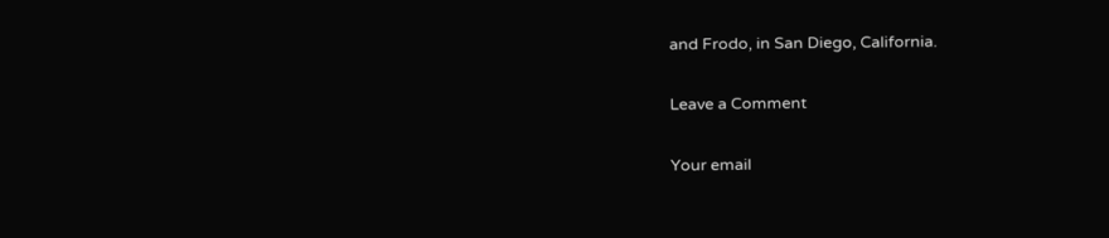and Frodo, in San Diego, California.

Leave a Comment

Your email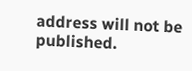address will not be published.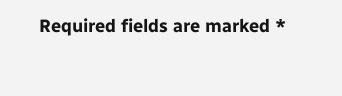Required fields are marked *